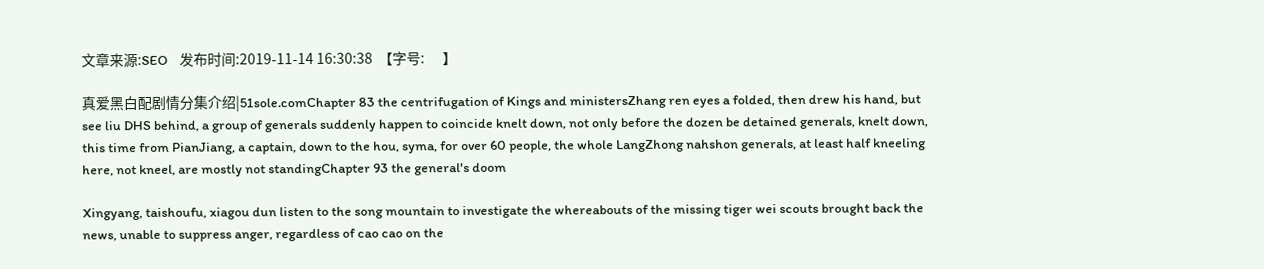文章来源:SEO    发布时间:2019-11-14 16:30:38  【字号:      】

真爱黑白配剧情分集介绍|51sole.comChapter 83 the centrifugation of Kings and ministersZhang ren eyes a folded, then drew his hand, but see liu DHS behind, a group of generals suddenly happen to coincide knelt down, not only before the dozen be detained generals, knelt down, this time from PianJiang, a captain, down to the hou, syma, for over 60 people, the whole LangZhong nahshon generals, at least half kneeling here, not kneel, are mostly not standingChapter 93 the general's doom

Xingyang, taishoufu, xiagou dun listen to the song mountain to investigate the whereabouts of the missing tiger wei scouts brought back the news, unable to suppress anger, regardless of cao cao on the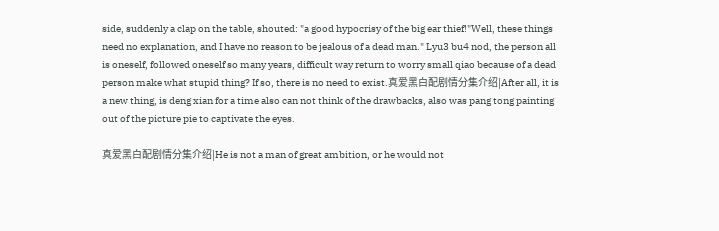side, suddenly a clap on the table, shouted: "a good hypocrisy of the big ear thief!"Well, these things need no explanation, and I have no reason to be jealous of a dead man." Lyu3 bu4 nod, the person all is oneself, followed oneself so many years, difficult way return to worry small qiao because of a dead person make what stupid thing? If so, there is no need to exist.真爱黑白配剧情分集介绍|After all, it is a new thing, is deng xian for a time also can not think of the drawbacks, also was pang tong painting out of the picture pie to captivate the eyes.

真爱黑白配剧情分集介绍|He is not a man of great ambition, or he would not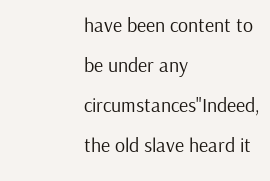have been content to be under any circumstances"Indeed, the old slave heard it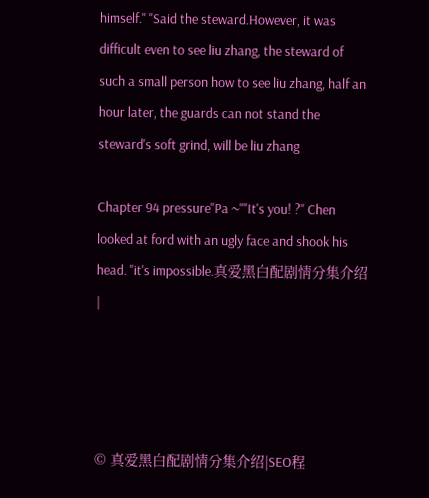himself." "Said the steward.However, it was difficult even to see liu zhang, the steward of such a small person how to see liu zhang, half an hour later, the guards can not stand the steward's soft grind, will be liu zhang

Chapter 94 pressure"Pa ~""It's you! ?" Chen looked at ford with an ugly face and shook his head. "it's impossible.真爱黑白配剧情分集介绍|




© 真爱黑白配剧情分集介绍|SEO程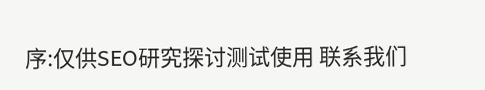序:仅供SEO研究探讨测试使用 联系我们